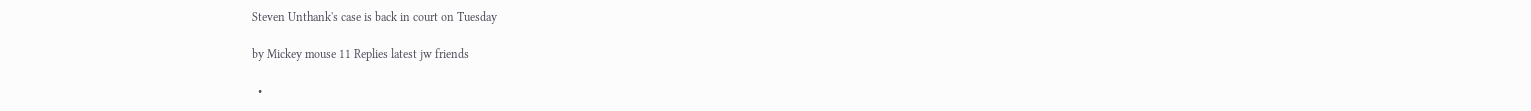Steven Unthank's case is back in court on Tuesday

by Mickey mouse 11 Replies latest jw friends

  •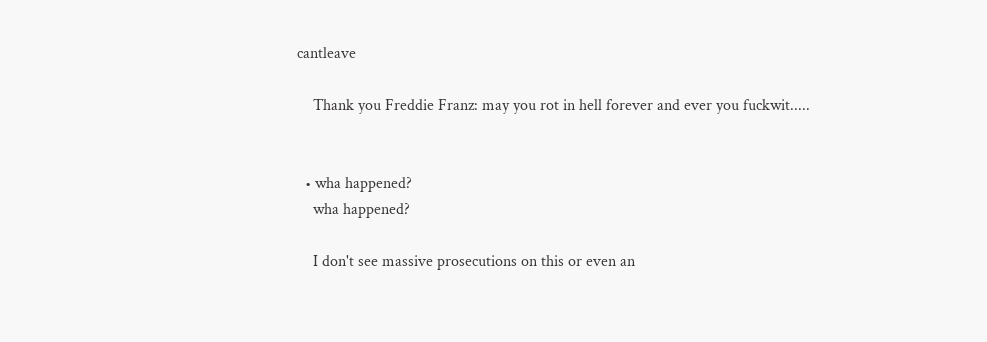cantleave

    Thank you Freddie Franz: may you rot in hell forever and ever you fuckwit.....


  • wha happened?
    wha happened?

    I don't see massive prosecutions on this or even an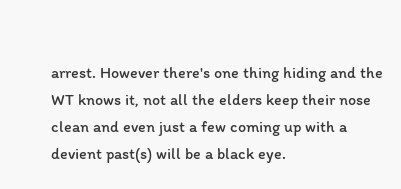arrest. However there's one thing hiding and the WT knows it, not all the elders keep their nose clean and even just a few coming up with a devient past(s) will be a black eye.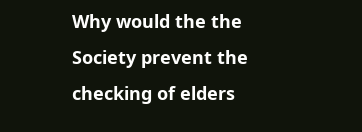Why would the the Society prevent the checking of elders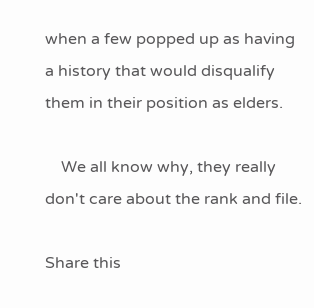when a few popped up as having a history that would disqualify them in their position as elders.

    We all know why, they really don't care about the rank and file.

Share this